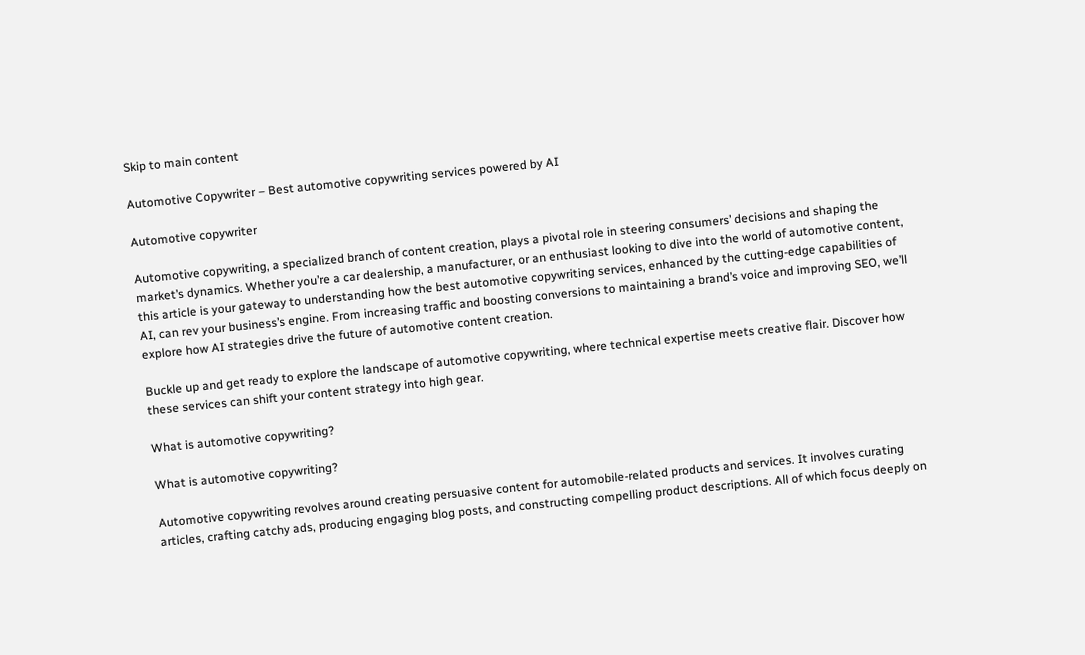Skip to main content

Automotive Copywriter – Best automotive copywriting services powered by AI

Automotive copywriter

Automotive copywriting, a specialized branch of content creation, plays a pivotal role in steering consumers’ decisions and shaping the market’s dynamics. Whether you’re a car dealership, a manufacturer, or an enthusiast looking to dive into the world of automotive content, this article is your gateway to understanding how the best automotive copywriting services, enhanced by the cutting-edge capabilities of AI, can rev your business’s engine. From increasing traffic and boosting conversions to maintaining a brand’s voice and improving SEO, we’ll explore how AI strategies drive the future of automotive content creation.

Buckle up and get ready to explore the landscape of automotive copywriting, where technical expertise meets creative flair. Discover how these services can shift your content strategy into high gear.

What is automotive copywriting?

What is automotive copywriting?

Automotive copywriting revolves around creating persuasive content for automobile-related products and services. It involves curating articles, crafting catchy ads, producing engaging blog posts, and constructing compelling product descriptions. All of which focus deeply on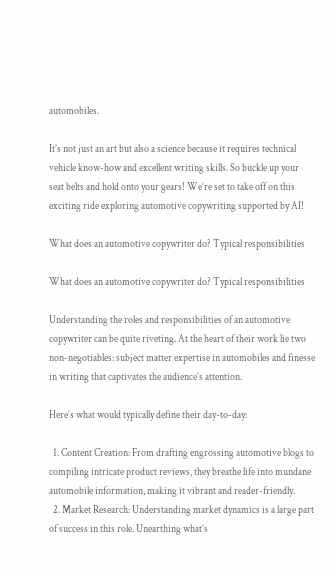automobiles.

It’s not just an art but also a science because it requires technical vehicle know-how and excellent writing skills. So buckle up your seat belts and hold onto your gears! We’re set to take off on this exciting ride exploring automotive copywriting supported by AI!

What does an automotive copywriter do? Typical responsibilities

What does an automotive copywriter do? Typical responsibilities

Understanding the roles and responsibilities of an automotive copywriter can be quite riveting. At the heart of their work lie two non-negotiables: subject matter expertise in automobiles and finesse in writing that captivates the audience’s attention.

Here’s what would typically define their day-to-day:

  1. Content Creation: From drafting engrossing automotive blogs to compiling intricate product reviews, they breathe life into mundane automobile information, making it vibrant and reader-friendly.
  2. Market Research: Understanding market dynamics is a large part of success in this role. Unearthing what’s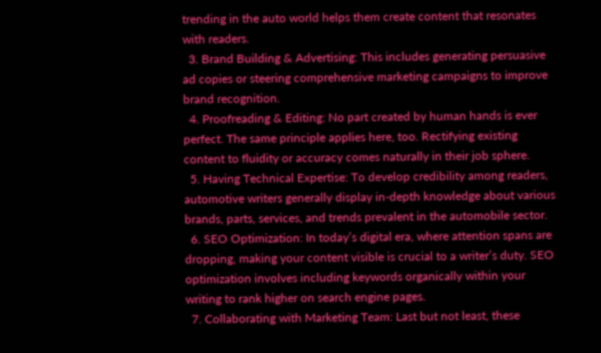trending in the auto world helps them create content that resonates with readers.
  3. Brand Building & Advertising: This includes generating persuasive ad copies or steering comprehensive marketing campaigns to improve brand recognition.
  4. Proofreading & Editing: No part created by human hands is ever perfect. The same principle applies here, too. Rectifying existing content to fluidity or accuracy comes naturally in their job sphere.
  5. Having Technical Expertise: To develop credibility among readers, automotive writers generally display in-depth knowledge about various brands, parts, services, and trends prevalent in the automobile sector.
  6. SEO Optimization: In today’s digital era, where attention spans are dropping, making your content visible is crucial to a writer’s duty. SEO optimization involves including keywords organically within your writing to rank higher on search engine pages.
  7. Collaborating with Marketing Team: Last but not least, these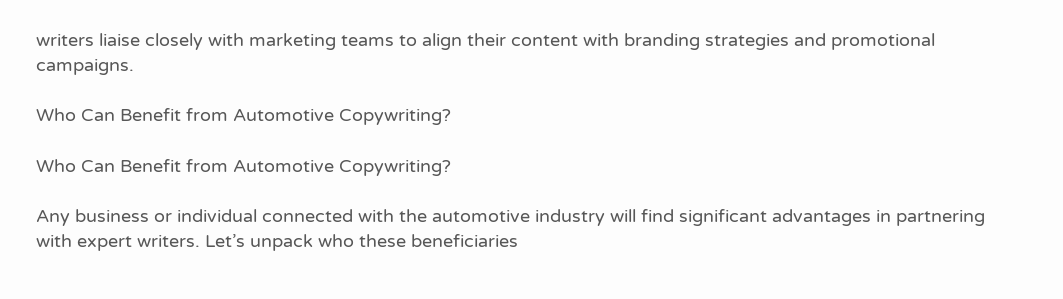writers liaise closely with marketing teams to align their content with branding strategies and promotional campaigns.

Who Can Benefit from Automotive Copywriting?

Who Can Benefit from Automotive Copywriting?

Any business or individual connected with the automotive industry will find significant advantages in partnering with expert writers. Let’s unpack who these beneficiaries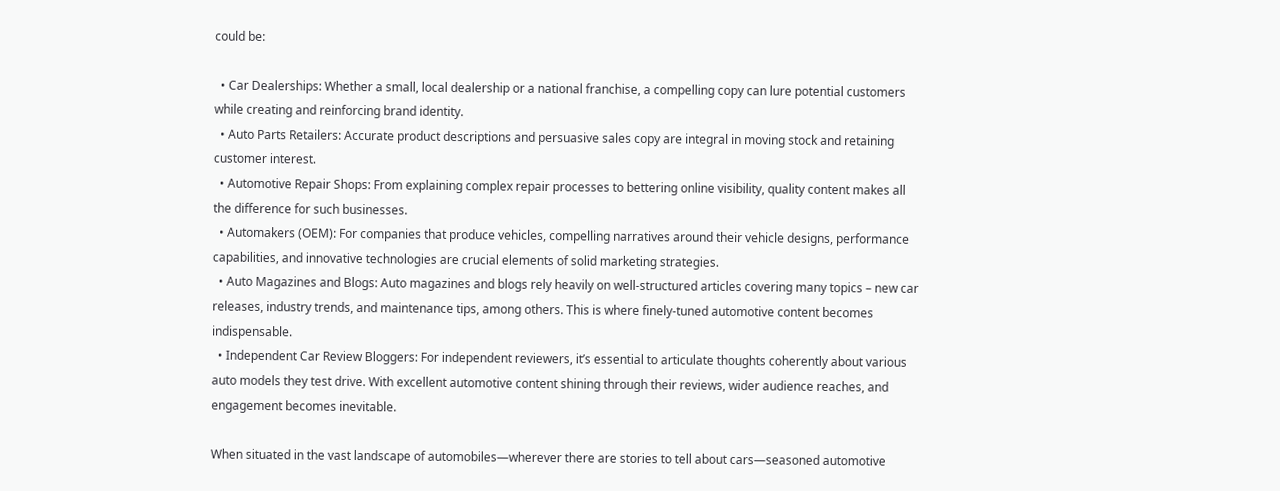could be:

  • Car Dealerships: Whether a small, local dealership or a national franchise, a compelling copy can lure potential customers while creating and reinforcing brand identity.
  • Auto Parts Retailers: Accurate product descriptions and persuasive sales copy are integral in moving stock and retaining customer interest.
  • Automotive Repair Shops: From explaining complex repair processes to bettering online visibility, quality content makes all the difference for such businesses.
  • Automakers (OEM): For companies that produce vehicles, compelling narratives around their vehicle designs, performance capabilities, and innovative technologies are crucial elements of solid marketing strategies.
  • Auto Magazines and Blogs: Auto magazines and blogs rely heavily on well-structured articles covering many topics – new car releases, industry trends, and maintenance tips, among others. This is where finely-tuned automotive content becomes indispensable.
  • Independent Car Review Bloggers: For independent reviewers, it’s essential to articulate thoughts coherently about various auto models they test drive. With excellent automotive content shining through their reviews, wider audience reaches, and engagement becomes inevitable.

When situated in the vast landscape of automobiles—wherever there are stories to tell about cars—seasoned automotive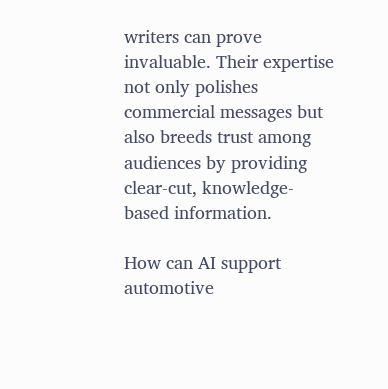writers can prove invaluable. Their expertise not only polishes commercial messages but also breeds trust among audiences by providing clear-cut, knowledge-based information.

How can AI support automotive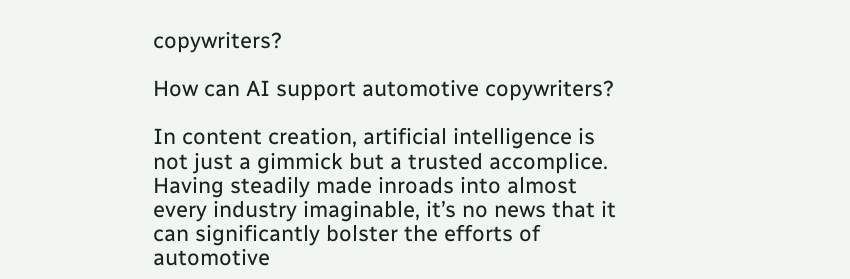copywriters?

How can AI support automotive copywriters?

In content creation, artificial intelligence is not just a gimmick but a trusted accomplice. Having steadily made inroads into almost every industry imaginable, it’s no news that it can significantly bolster the efforts of automotive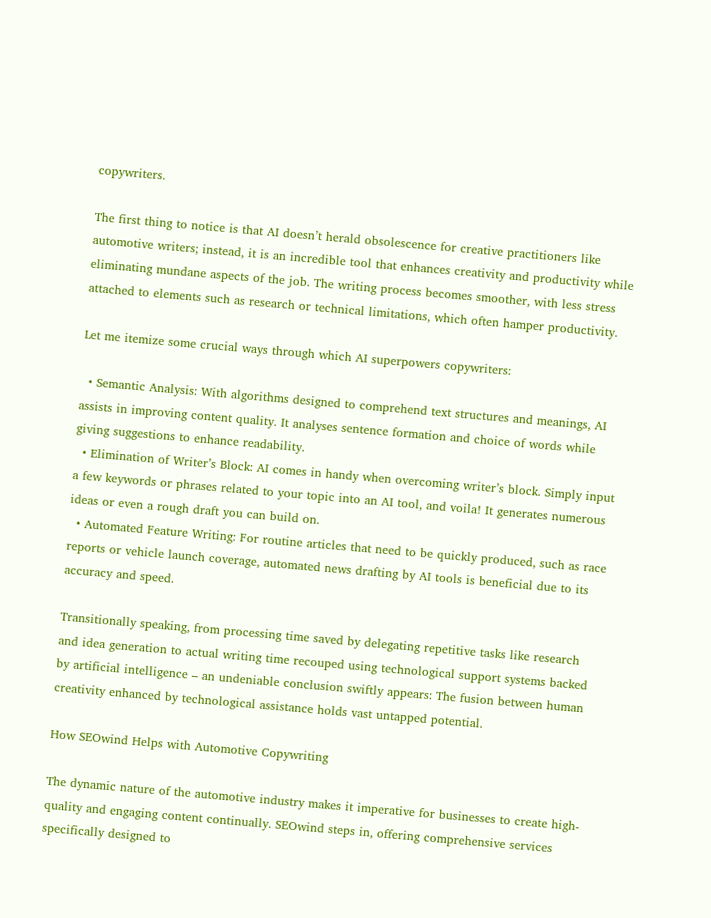copywriters.

The first thing to notice is that AI doesn’t herald obsolescence for creative practitioners like automotive writers; instead, it is an incredible tool that enhances creativity and productivity while eliminating mundane aspects of the job. The writing process becomes smoother, with less stress attached to elements such as research or technical limitations, which often hamper productivity.

Let me itemize some crucial ways through which AI superpowers copywriters:

  • Semantic Analysis: With algorithms designed to comprehend text structures and meanings, AI assists in improving content quality. It analyses sentence formation and choice of words while giving suggestions to enhance readability.
  • Elimination of Writer’s Block: AI comes in handy when overcoming writer’s block. Simply input a few keywords or phrases related to your topic into an AI tool, and voila! It generates numerous ideas or even a rough draft you can build on.
  • Automated Feature Writing: For routine articles that need to be quickly produced, such as race reports or vehicle launch coverage, automated news drafting by AI tools is beneficial due to its accuracy and speed.

Transitionally speaking, from processing time saved by delegating repetitive tasks like research and idea generation to actual writing time recouped using technological support systems backed by artificial intelligence – an undeniable conclusion swiftly appears: The fusion between human creativity enhanced by technological assistance holds vast untapped potential.

How SEOwind Helps with Automotive Copywriting

The dynamic nature of the automotive industry makes it imperative for businesses to create high-quality and engaging content continually. SEOwind steps in, offering comprehensive services specifically designed to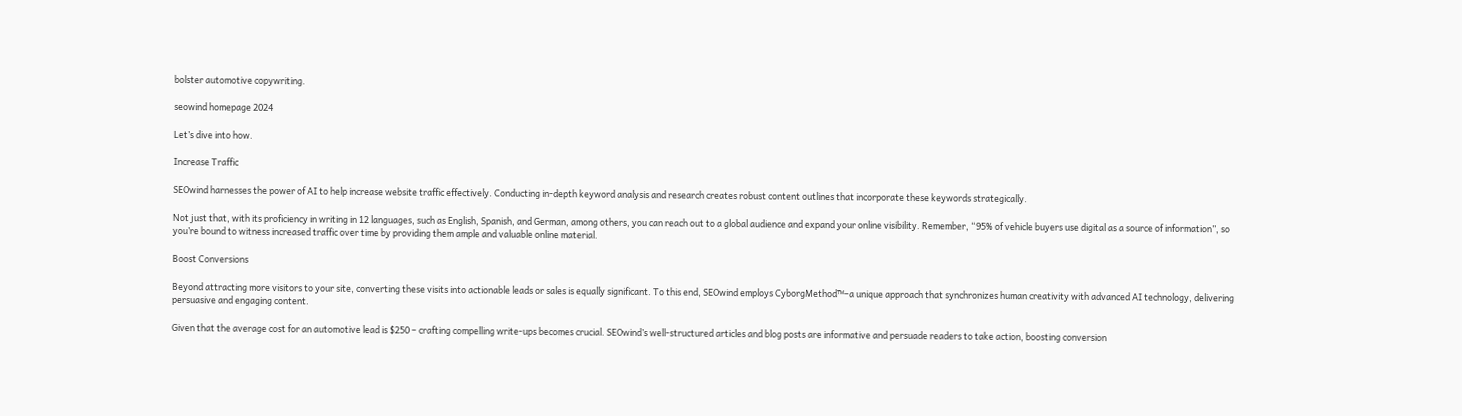bolster automotive copywriting.

seowind homepage 2024

Let’s dive into how.

Increase Traffic

SEOwind harnesses the power of AI to help increase website traffic effectively. Conducting in-depth keyword analysis and research creates robust content outlines that incorporate these keywords strategically.

Not just that, with its proficiency in writing in 12 languages, such as English, Spanish, and German, among others, you can reach out to a global audience and expand your online visibility. Remember, “95% of vehicle buyers use digital as a source of information”, so you’re bound to witness increased traffic over time by providing them ample and valuable online material.

Boost Conversions

Beyond attracting more visitors to your site, converting these visits into actionable leads or sales is equally significant. To this end, SEOwind employs CyborgMethod™–a unique approach that synchronizes human creativity with advanced AI technology, delivering persuasive and engaging content.

Given that the average cost for an automotive lead is $250 – crafting compelling write-ups becomes crucial. SEOwind’s well-structured articles and blog posts are informative and persuade readers to take action, boosting conversion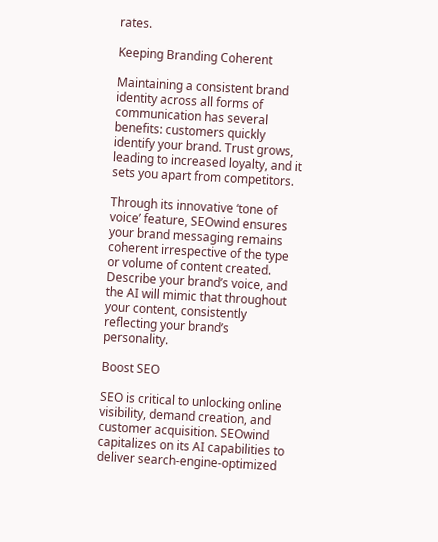rates.

Keeping Branding Coherent

Maintaining a consistent brand identity across all forms of communication has several benefits: customers quickly identify your brand. Trust grows, leading to increased loyalty, and it sets you apart from competitors.

Through its innovative ‘tone of voice’ feature, SEOwind ensures your brand messaging remains coherent irrespective of the type or volume of content created. Describe your brand’s voice, and the AI will mimic that throughout your content, consistently reflecting your brand’s personality.

Boost SEO

SEO is critical to unlocking online visibility, demand creation, and customer acquisition. SEOwind capitalizes on its AI capabilities to deliver search-engine-optimized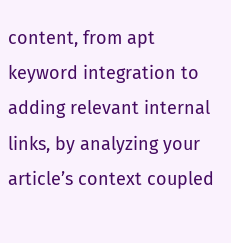content, from apt keyword integration to adding relevant internal links, by analyzing your article’s context coupled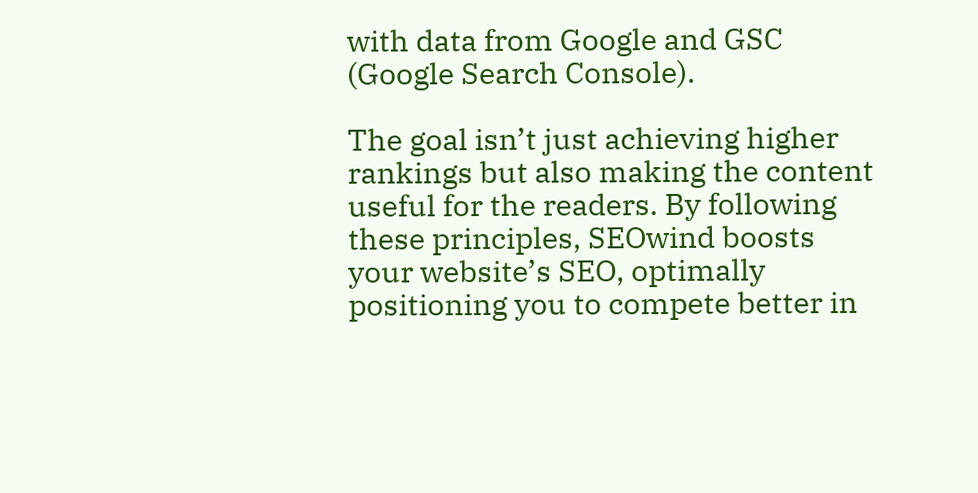with data from Google and GSC (Google Search Console).

The goal isn’t just achieving higher rankings but also making the content useful for the readers. By following these principles, SEOwind boosts your website’s SEO, optimally positioning you to compete better in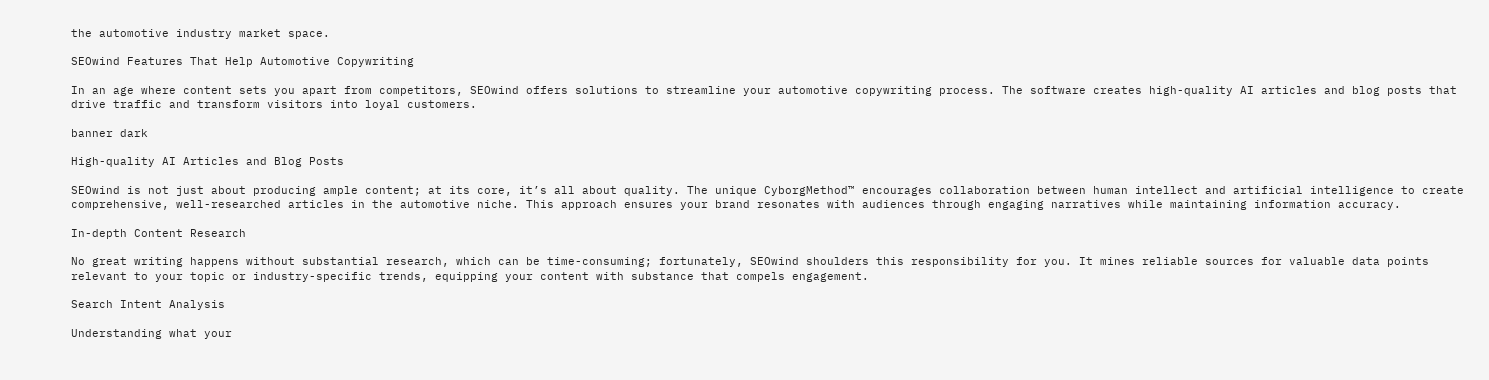the automotive industry market space.

SEOwind Features That Help Automotive Copywriting

In an age where content sets you apart from competitors, SEOwind offers solutions to streamline your automotive copywriting process. The software creates high-quality AI articles and blog posts that drive traffic and transform visitors into loyal customers.

banner dark

High-quality AI Articles and Blog Posts

SEOwind is not just about producing ample content; at its core, it’s all about quality. The unique CyborgMethod™ encourages collaboration between human intellect and artificial intelligence to create comprehensive, well-researched articles in the automotive niche. This approach ensures your brand resonates with audiences through engaging narratives while maintaining information accuracy.

In-depth Content Research

No great writing happens without substantial research, which can be time-consuming; fortunately, SEOwind shoulders this responsibility for you. It mines reliable sources for valuable data points relevant to your topic or industry-specific trends, equipping your content with substance that compels engagement.

Search Intent Analysis

Understanding what your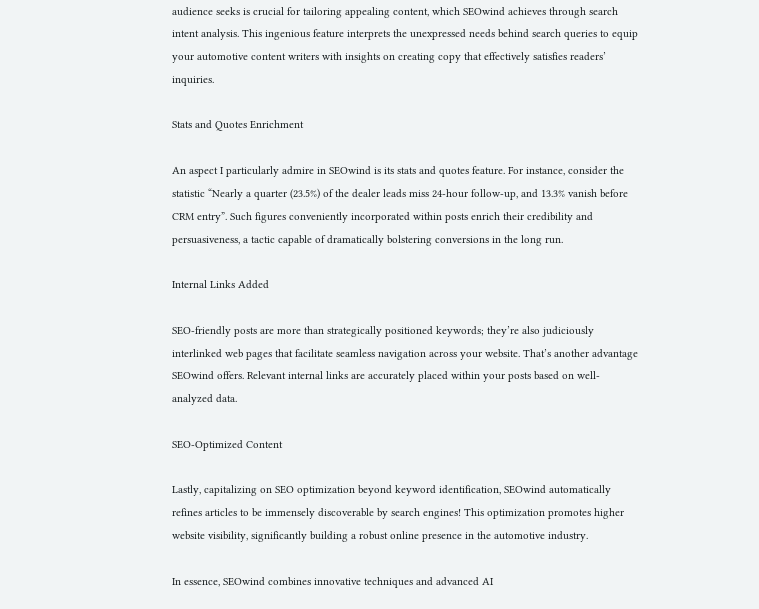audience seeks is crucial for tailoring appealing content, which SEOwind achieves through search intent analysis. This ingenious feature interprets the unexpressed needs behind search queries to equip your automotive content writers with insights on creating copy that effectively satisfies readers’ inquiries.

Stats and Quotes Enrichment

An aspect I particularly admire in SEOwind is its stats and quotes feature. For instance, consider the statistic “Nearly a quarter (23.5%) of the dealer leads miss 24-hour follow-up, and 13.3% vanish before CRM entry”. Such figures conveniently incorporated within posts enrich their credibility and persuasiveness, a tactic capable of dramatically bolstering conversions in the long run.

Internal Links Added

SEO-friendly posts are more than strategically positioned keywords; they’re also judiciously interlinked web pages that facilitate seamless navigation across your website. That’s another advantage SEOwind offers. Relevant internal links are accurately placed within your posts based on well-analyzed data.

SEO-Optimized Content

Lastly, capitalizing on SEO optimization beyond keyword identification, SEOwind automatically refines articles to be immensely discoverable by search engines! This optimization promotes higher website visibility, significantly building a robust online presence in the automotive industry.

In essence, SEOwind combines innovative techniques and advanced AI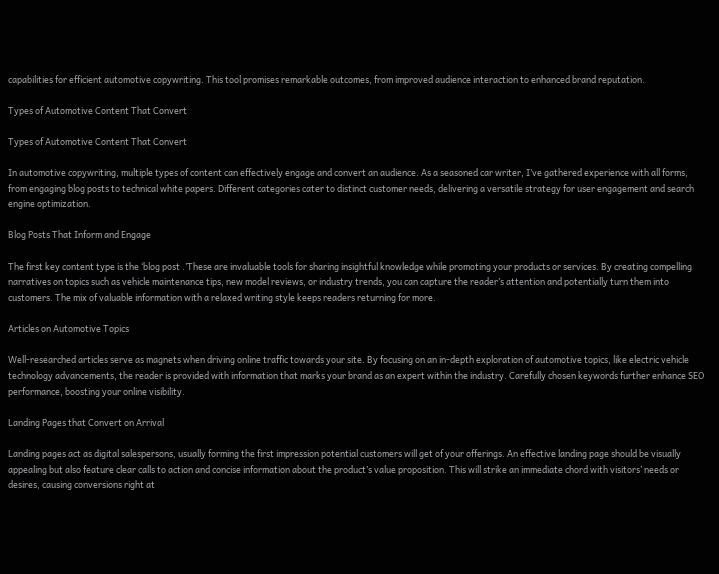capabilities for efficient automotive copywriting. This tool promises remarkable outcomes, from improved audience interaction to enhanced brand reputation.

Types of Automotive Content That Convert

Types of Automotive Content That Convert

In automotive copywriting, multiple types of content can effectively engage and convert an audience. As a seasoned car writer, I’ve gathered experience with all forms, from engaging blog posts to technical white papers. Different categories cater to distinct customer needs, delivering a versatile strategy for user engagement and search engine optimization.

Blog Posts That Inform and Engage

The first key content type is the ‘blog post .’These are invaluable tools for sharing insightful knowledge while promoting your products or services. By creating compelling narratives on topics such as vehicle maintenance tips, new model reviews, or industry trends, you can capture the reader’s attention and potentially turn them into customers. The mix of valuable information with a relaxed writing style keeps readers returning for more.

Articles on Automotive Topics

Well-researched articles serve as magnets when driving online traffic towards your site. By focusing on an in-depth exploration of automotive topics, like electric vehicle technology advancements, the reader is provided with information that marks your brand as an expert within the industry. Carefully chosen keywords further enhance SEO performance, boosting your online visibility.

Landing Pages that Convert on Arrival

Landing pages act as digital salespersons, usually forming the first impression potential customers will get of your offerings. An effective landing page should be visually appealing but also feature clear calls to action and concise information about the product’s value proposition. This will strike an immediate chord with visitors’ needs or desires, causing conversions right at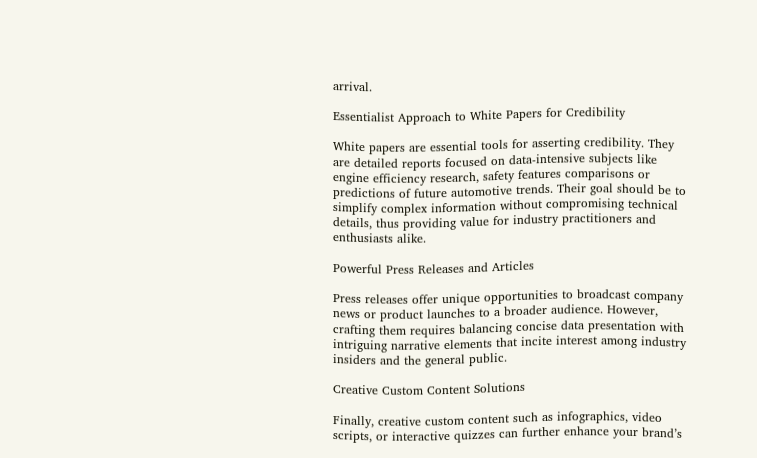arrival.

Essentialist Approach to White Papers for Credibility

White papers are essential tools for asserting credibility. They are detailed reports focused on data-intensive subjects like engine efficiency research, safety features comparisons or predictions of future automotive trends. Their goal should be to simplify complex information without compromising technical details, thus providing value for industry practitioners and enthusiasts alike.

Powerful Press Releases and Articles

Press releases offer unique opportunities to broadcast company news or product launches to a broader audience. However, crafting them requires balancing concise data presentation with intriguing narrative elements that incite interest among industry insiders and the general public.

Creative Custom Content Solutions

Finally, creative custom content such as infographics, video scripts, or interactive quizzes can further enhance your brand’s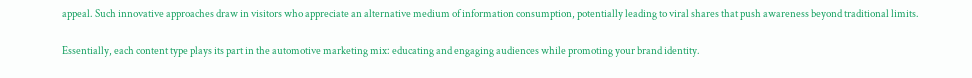appeal. Such innovative approaches draw in visitors who appreciate an alternative medium of information consumption, potentially leading to viral shares that push awareness beyond traditional limits.

Essentially, each content type plays its part in the automotive marketing mix: educating and engaging audiences while promoting your brand identity.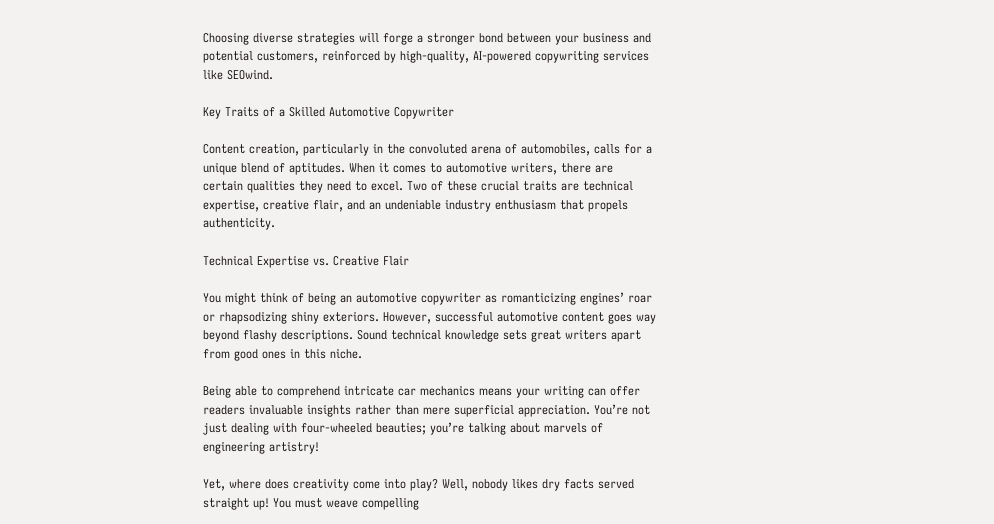Choosing diverse strategies will forge a stronger bond between your business and potential customers, reinforced by high-quality, AI-powered copywriting services like SEOwind.

Key Traits of a Skilled Automotive Copywriter

Content creation, particularly in the convoluted arena of automobiles, calls for a unique blend of aptitudes. When it comes to automotive writers, there are certain qualities they need to excel. Two of these crucial traits are technical expertise, creative flair, and an undeniable industry enthusiasm that propels authenticity.

Technical Expertise vs. Creative Flair

You might think of being an automotive copywriter as romanticizing engines’ roar or rhapsodizing shiny exteriors. However, successful automotive content goes way beyond flashy descriptions. Sound technical knowledge sets great writers apart from good ones in this niche.

Being able to comprehend intricate car mechanics means your writing can offer readers invaluable insights rather than mere superficial appreciation. You’re not just dealing with four-wheeled beauties; you’re talking about marvels of engineering artistry!

Yet, where does creativity come into play? Well, nobody likes dry facts served straight up! You must weave compelling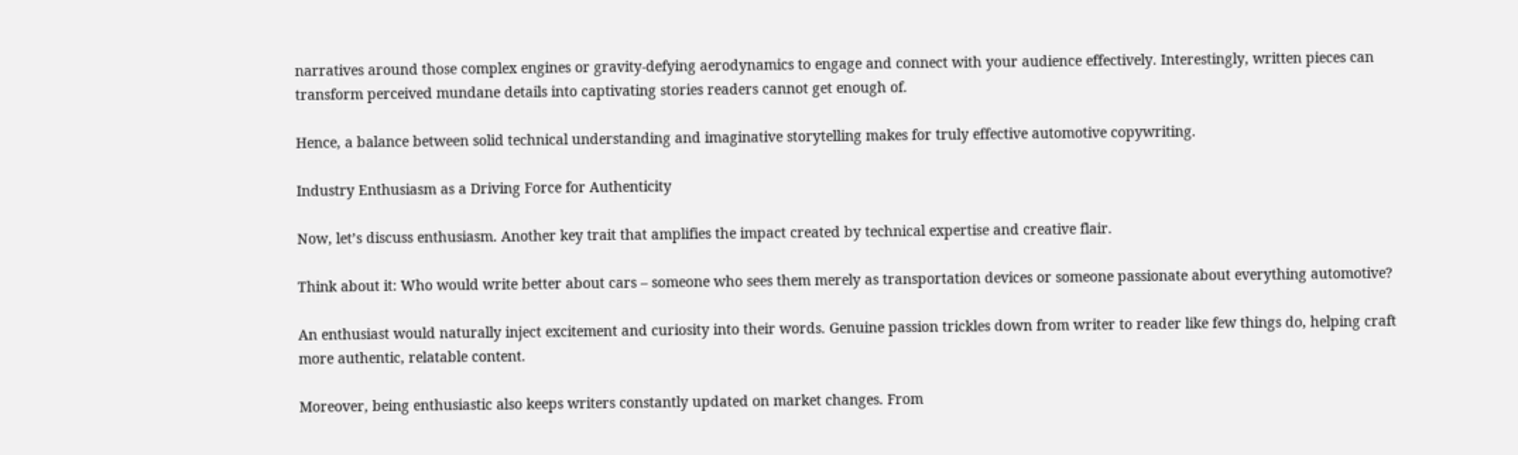narratives around those complex engines or gravity-defying aerodynamics to engage and connect with your audience effectively. Interestingly, written pieces can transform perceived mundane details into captivating stories readers cannot get enough of.

Hence, a balance between solid technical understanding and imaginative storytelling makes for truly effective automotive copywriting.

Industry Enthusiasm as a Driving Force for Authenticity

Now, let’s discuss enthusiasm. Another key trait that amplifies the impact created by technical expertise and creative flair.

Think about it: Who would write better about cars – someone who sees them merely as transportation devices or someone passionate about everything automotive?

An enthusiast would naturally inject excitement and curiosity into their words. Genuine passion trickles down from writer to reader like few things do, helping craft more authentic, relatable content.

Moreover, being enthusiastic also keeps writers constantly updated on market changes. From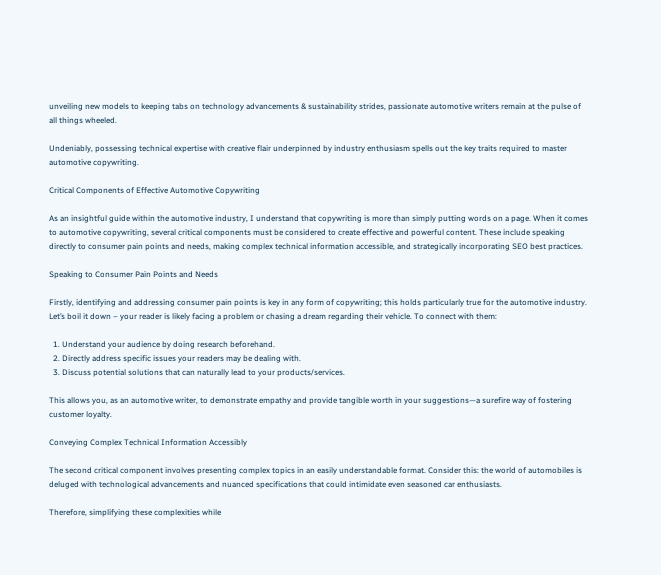unveiling new models to keeping tabs on technology advancements & sustainability strides, passionate automotive writers remain at the pulse of all things wheeled.

Undeniably, possessing technical expertise with creative flair underpinned by industry enthusiasm spells out the key traits required to master automotive copywriting.

Critical Components of Effective Automotive Copywriting

As an insightful guide within the automotive industry, I understand that copywriting is more than simply putting words on a page. When it comes to automotive copywriting, several critical components must be considered to create effective and powerful content. These include speaking directly to consumer pain points and needs, making complex technical information accessible, and strategically incorporating SEO best practices.

Speaking to Consumer Pain Points and Needs

Firstly, identifying and addressing consumer pain points is key in any form of copywriting; this holds particularly true for the automotive industry. Let’s boil it down – your reader is likely facing a problem or chasing a dream regarding their vehicle. To connect with them:

  1. Understand your audience by doing research beforehand.
  2. Directly address specific issues your readers may be dealing with.
  3. Discuss potential solutions that can naturally lead to your products/services.

This allows you, as an automotive writer, to demonstrate empathy and provide tangible worth in your suggestions—a surefire way of fostering customer loyalty.

Conveying Complex Technical Information Accessibly

The second critical component involves presenting complex topics in an easily understandable format. Consider this: the world of automobiles is deluged with technological advancements and nuanced specifications that could intimidate even seasoned car enthusiasts.

Therefore, simplifying these complexities while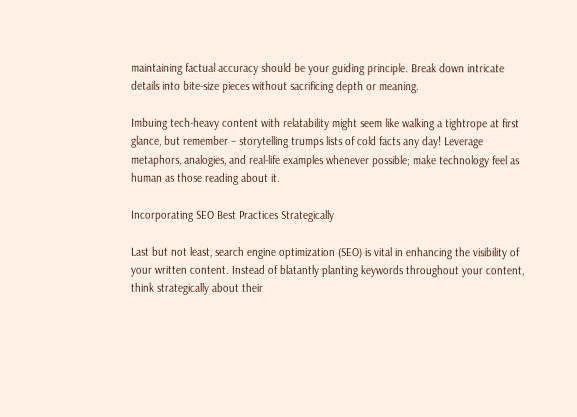maintaining factual accuracy should be your guiding principle. Break down intricate details into bite-size pieces without sacrificing depth or meaning.

Imbuing tech-heavy content with relatability might seem like walking a tightrope at first glance, but remember – storytelling trumps lists of cold facts any day! Leverage metaphors, analogies, and real-life examples whenever possible; make technology feel as human as those reading about it.

Incorporating SEO Best Practices Strategically

Last but not least, search engine optimization (SEO) is vital in enhancing the visibility of your written content. Instead of blatantly planting keywords throughout your content, think strategically about their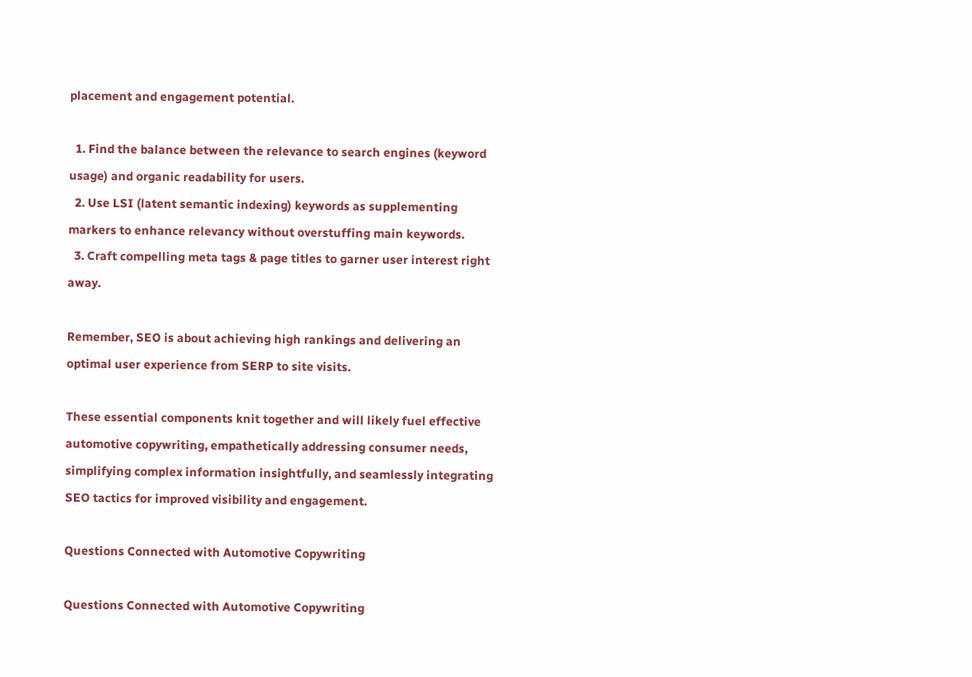placement and engagement potential.

  1. Find the balance between the relevance to search engines (keyword usage) and organic readability for users.
  2. Use LSI (latent semantic indexing) keywords as supplementing markers to enhance relevancy without overstuffing main keywords.
  3. Craft compelling meta tags & page titles to garner user interest right away.

Remember, SEO is about achieving high rankings and delivering an optimal user experience from SERP to site visits.

These essential components knit together and will likely fuel effective automotive copywriting, empathetically addressing consumer needs, simplifying complex information insightfully, and seamlessly integrating SEO tactics for improved visibility and engagement.

Questions Connected with Automotive Copywriting

Questions Connected with Automotive Copywriting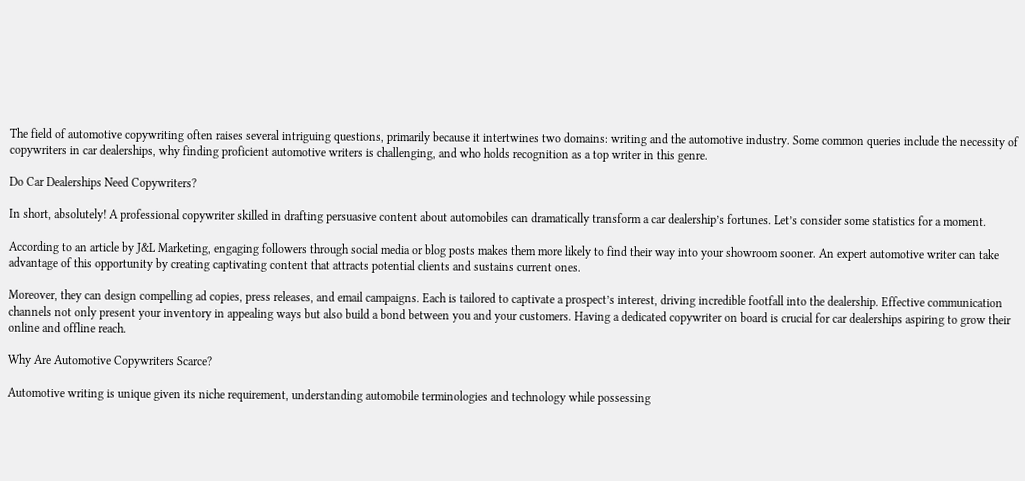The field of automotive copywriting often raises several intriguing questions, primarily because it intertwines two domains: writing and the automotive industry. Some common queries include the necessity of copywriters in car dealerships, why finding proficient automotive writers is challenging, and who holds recognition as a top writer in this genre.

Do Car Dealerships Need Copywriters?

In short, absolutely! A professional copywriter skilled in drafting persuasive content about automobiles can dramatically transform a car dealership’s fortunes. Let’s consider some statistics for a moment.

According to an article by J&L Marketing, engaging followers through social media or blog posts makes them more likely to find their way into your showroom sooner. An expert automotive writer can take advantage of this opportunity by creating captivating content that attracts potential clients and sustains current ones.

Moreover, they can design compelling ad copies, press releases, and email campaigns. Each is tailored to captivate a prospect’s interest, driving incredible footfall into the dealership. Effective communication channels not only present your inventory in appealing ways but also build a bond between you and your customers. Having a dedicated copywriter on board is crucial for car dealerships aspiring to grow their online and offline reach.

Why Are Automotive Copywriters Scarce?

Automotive writing is unique given its niche requirement, understanding automobile terminologies and technology while possessing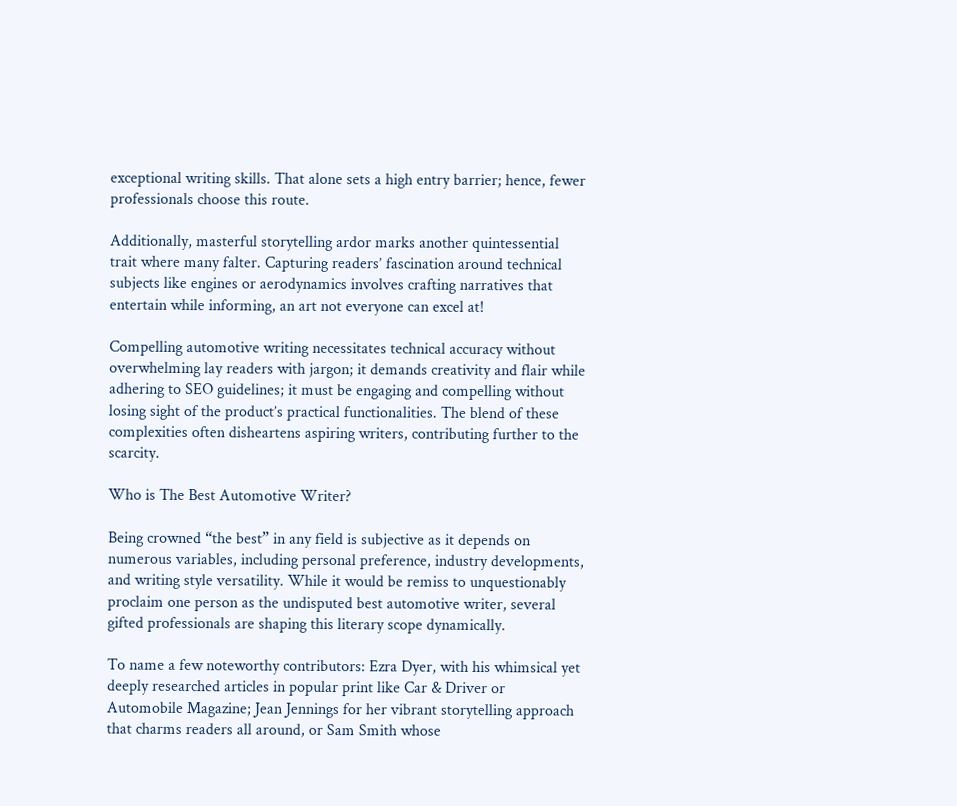exceptional writing skills. That alone sets a high entry barrier; hence, fewer professionals choose this route.

Additionally, masterful storytelling ardor marks another quintessential trait where many falter. Capturing readers’ fascination around technical subjects like engines or aerodynamics involves crafting narratives that entertain while informing, an art not everyone can excel at!

Compelling automotive writing necessitates technical accuracy without overwhelming lay readers with jargon; it demands creativity and flair while adhering to SEO guidelines; it must be engaging and compelling without losing sight of the product’s practical functionalities. The blend of these complexities often disheartens aspiring writers, contributing further to the scarcity.

Who is The Best Automotive Writer?

Being crowned “the best” in any field is subjective as it depends on numerous variables, including personal preference, industry developments, and writing style versatility. While it would be remiss to unquestionably proclaim one person as the undisputed best automotive writer, several gifted professionals are shaping this literary scope dynamically.

To name a few noteworthy contributors: Ezra Dyer, with his whimsical yet deeply researched articles in popular print like Car & Driver or Automobile Magazine; Jean Jennings for her vibrant storytelling approach that charms readers all around, or Sam Smith whose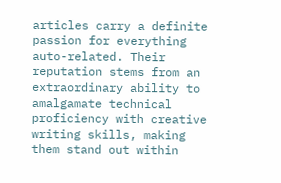articles carry a definite passion for everything auto-related. Their reputation stems from an extraordinary ability to amalgamate technical proficiency with creative writing skills, making them stand out within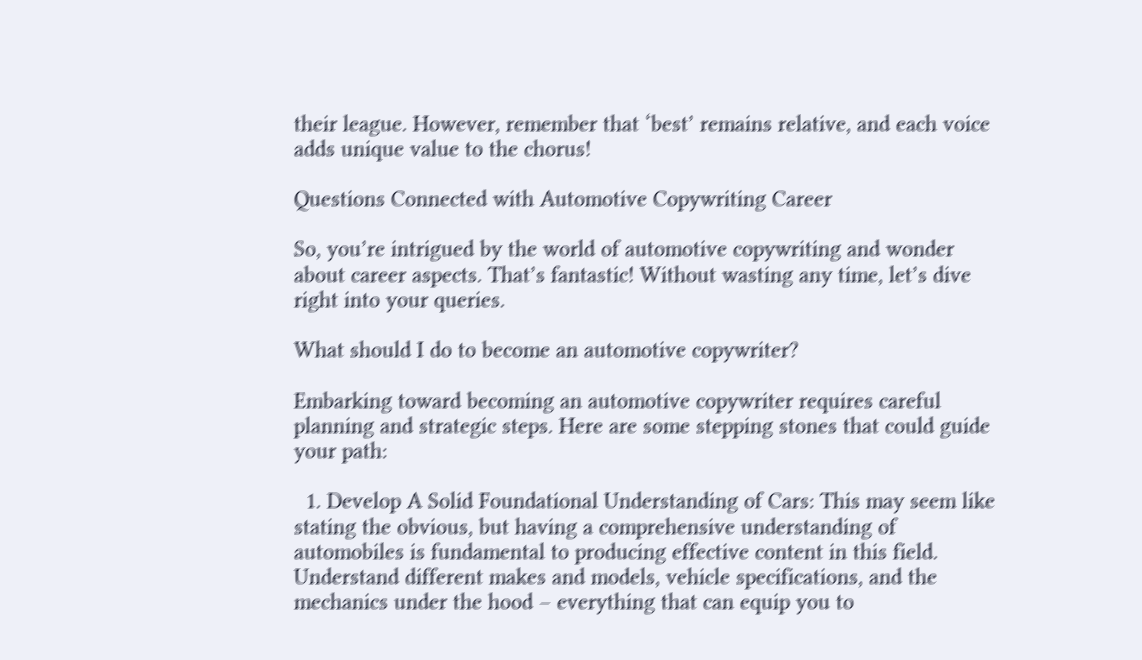their league. However, remember that ‘best’ remains relative, and each voice adds unique value to the chorus!

Questions Connected with Automotive Copywriting Career

So, you’re intrigued by the world of automotive copywriting and wonder about career aspects. That’s fantastic! Without wasting any time, let’s dive right into your queries.

What should I do to become an automotive copywriter?

Embarking toward becoming an automotive copywriter requires careful planning and strategic steps. Here are some stepping stones that could guide your path:

  1. Develop A Solid Foundational Understanding of Cars: This may seem like stating the obvious, but having a comprehensive understanding of automobiles is fundamental to producing effective content in this field. Understand different makes and models, vehicle specifications, and the mechanics under the hood – everything that can equip you to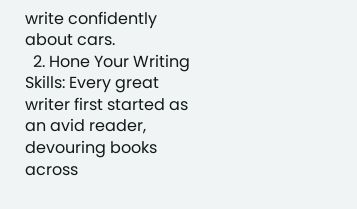write confidently about cars.
  2. Hone Your Writing Skills: Every great writer first started as an avid reader, devouring books across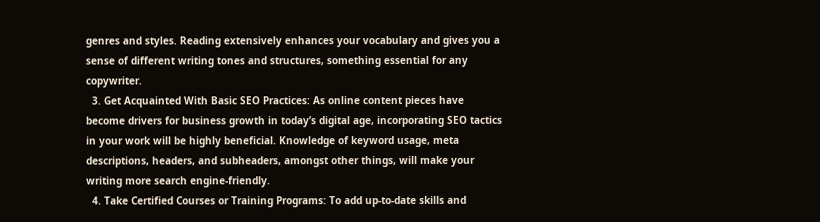genres and styles. Reading extensively enhances your vocabulary and gives you a sense of different writing tones and structures, something essential for any copywriter.
  3. Get Acquainted With Basic SEO Practices: As online content pieces have become drivers for business growth in today’s digital age, incorporating SEO tactics in your work will be highly beneficial. Knowledge of keyword usage, meta descriptions, headers, and subheaders, amongst other things, will make your writing more search engine-friendly.
  4. Take Certified Courses or Training Programs: To add up-to-date skills and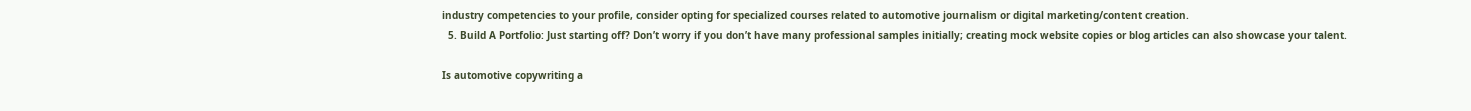industry competencies to your profile, consider opting for specialized courses related to automotive journalism or digital marketing/content creation.
  5. Build A Portfolio: Just starting off? Don’t worry if you don’t have many professional samples initially; creating mock website copies or blog articles can also showcase your talent.

Is automotive copywriting a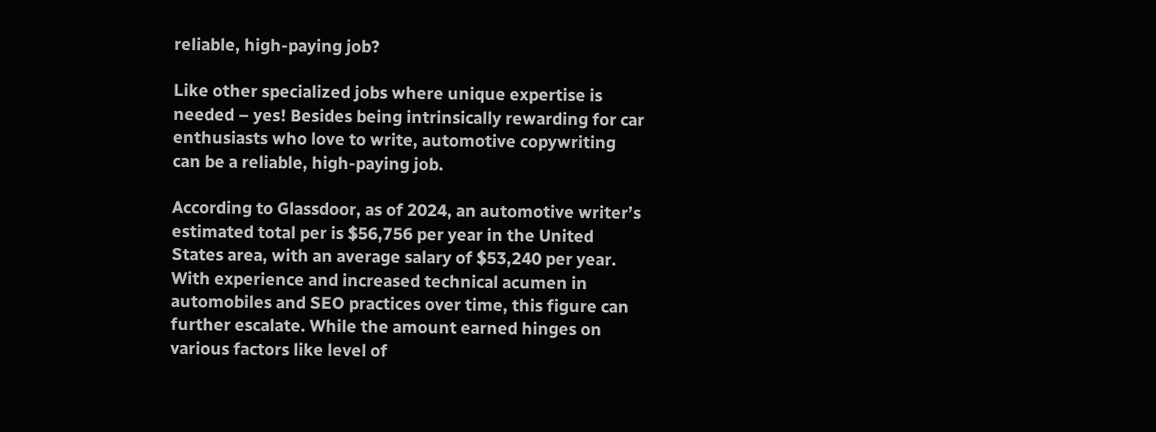reliable, high-paying job?

Like other specialized jobs where unique expertise is needed – yes! Besides being intrinsically rewarding for car enthusiasts who love to write, automotive copywriting can be a reliable, high-paying job.

According to Glassdoor, as of 2024, an automotive writer’s estimated total per is $56,756 per year in the United States area, with an average salary of $53,240 per year. With experience and increased technical acumen in automobiles and SEO practices over time, this figure can further escalate. While the amount earned hinges on various factors like level of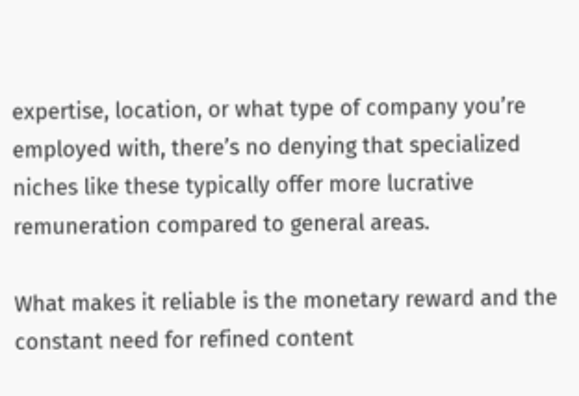expertise, location, or what type of company you’re employed with, there’s no denying that specialized niches like these typically offer more lucrative remuneration compared to general areas.

What makes it reliable is the monetary reward and the constant need for refined content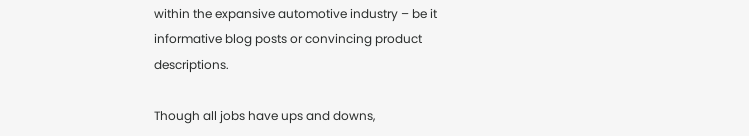within the expansive automotive industry – be it informative blog posts or convincing product descriptions.

Though all jobs have ups and downs,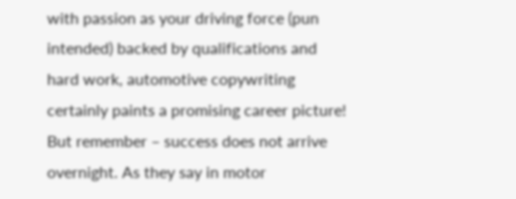with passion as your driving force (pun intended) backed by qualifications and hard work, automotive copywriting certainly paints a promising career picture! But remember – success does not arrive overnight. As they say in motor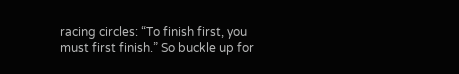racing circles: “To finish first, you must first finish.” So buckle up for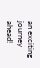an exciting journey ahead!